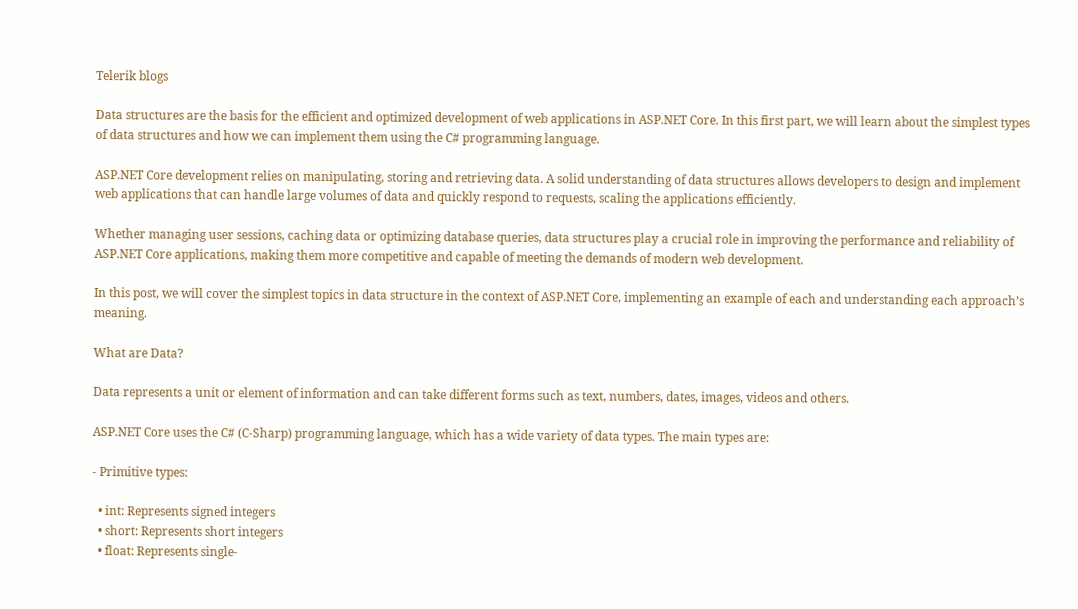Telerik blogs

Data structures are the basis for the efficient and optimized development of web applications in ASP.NET Core. In this first part, we will learn about the simplest types of data structures and how we can implement them using the C# programming language.

ASP.NET Core development relies on manipulating, storing and retrieving data. A solid understanding of data structures allows developers to design and implement web applications that can handle large volumes of data and quickly respond to requests, scaling the applications efficiently.

Whether managing user sessions, caching data or optimizing database queries, data structures play a crucial role in improving the performance and reliability of ASP.NET Core applications, making them more competitive and capable of meeting the demands of modern web development.

In this post, we will cover the simplest topics in data structure in the context of ASP.NET Core, implementing an example of each and understanding each approach’s meaning.

What are Data?

Data represents a unit or element of information and can take different forms such as text, numbers, dates, images, videos and others.

ASP.NET Core uses the C# (C-Sharp) programming language, which has a wide variety of data types. The main types are:

- Primitive types:

  • int: Represents signed integers
  • short: Represents short integers
  • float: Represents single-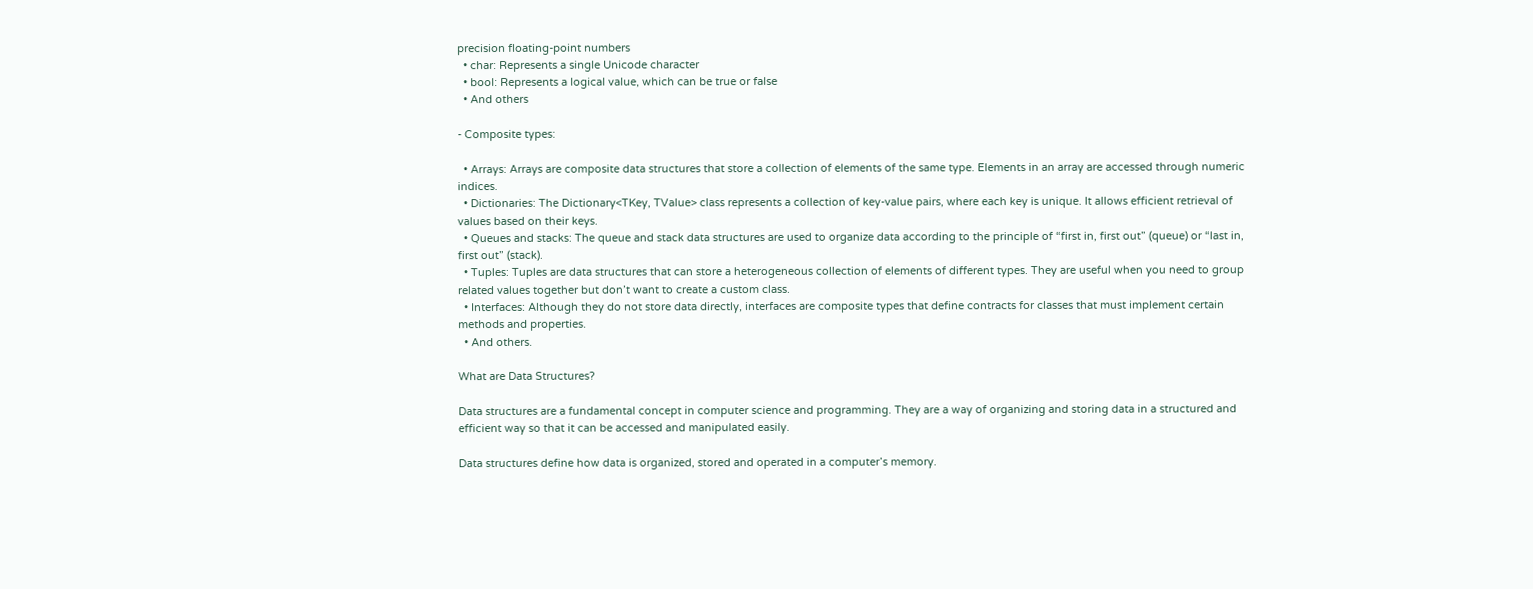precision floating-point numbers
  • char: Represents a single Unicode character
  • bool: Represents a logical value, which can be true or false
  • And others

- Composite types:

  • Arrays: Arrays are composite data structures that store a collection of elements of the same type. Elements in an array are accessed through numeric indices.
  • Dictionaries: The Dictionary<TKey, TValue> class represents a collection of key-value pairs, where each key is unique. It allows efficient retrieval of values based on their keys.
  • Queues and stacks: The queue and stack data structures are used to organize data according to the principle of “first in, first out” (queue) or “last in, first out” (stack).
  • Tuples: Tuples are data structures that can store a heterogeneous collection of elements of different types. They are useful when you need to group related values together but don’t want to create a custom class.
  • Interfaces: Although they do not store data directly, interfaces are composite types that define contracts for classes that must implement certain methods and properties.
  • And others.

What are Data Structures?

Data structures are a fundamental concept in computer science and programming. They are a way of organizing and storing data in a structured and efficient way so that it can be accessed and manipulated easily.

Data structures define how data is organized, stored and operated in a computer’s memory.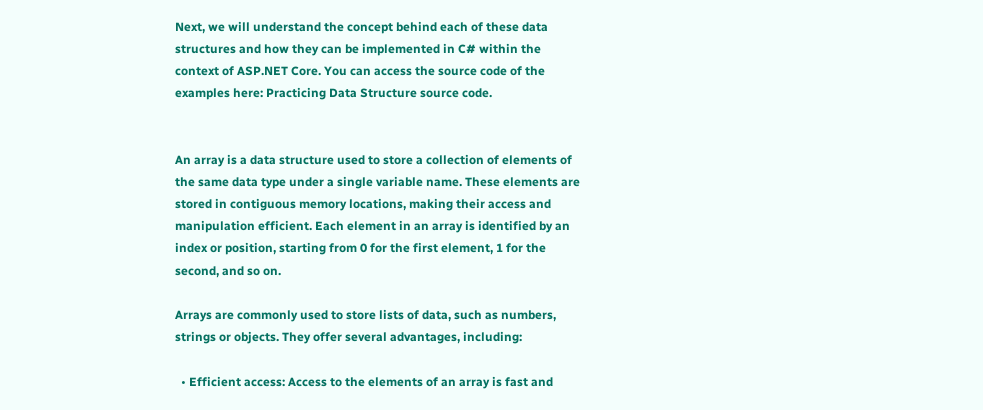Next, we will understand the concept behind each of these data structures and how they can be implemented in C# within the context of ASP.NET Core. You can access the source code of the examples here: Practicing Data Structure source code.


An array is a data structure used to store a collection of elements of the same data type under a single variable name. These elements are stored in contiguous memory locations, making their access and manipulation efficient. Each element in an array is identified by an index or position, starting from 0 for the first element, 1 for the second, and so on.

Arrays are commonly used to store lists of data, such as numbers, strings or objects. They offer several advantages, including:

  • Efficient access: Access to the elements of an array is fast and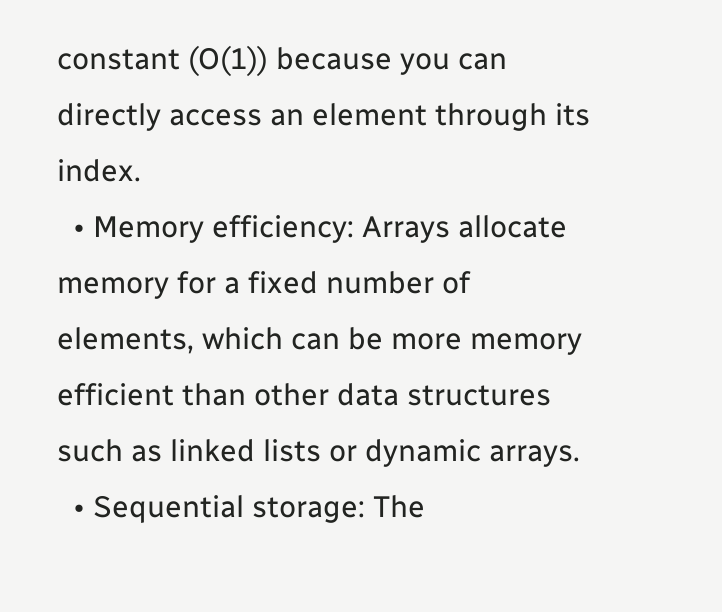constant (O(1)) because you can directly access an element through its index.
  • Memory efficiency: Arrays allocate memory for a fixed number of elements, which can be more memory efficient than other data structures such as linked lists or dynamic arrays.
  • Sequential storage: The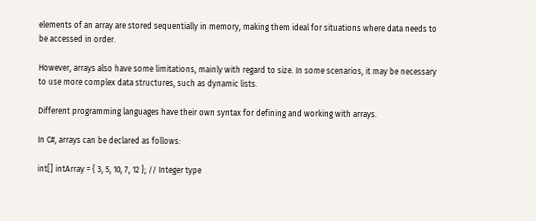elements of an array are stored sequentially in memory, making them ideal for situations where data needs to be accessed in order.

However, arrays also have some limitations, mainly with regard to size. In some scenarios, it may be necessary to use more complex data structures, such as dynamic lists.

Different programming languages have their own syntax for defining and working with arrays.

In C#, arrays can be declared as follows:

int[] intArray = { 3, 5, 10, 7, 12 }; // Integer type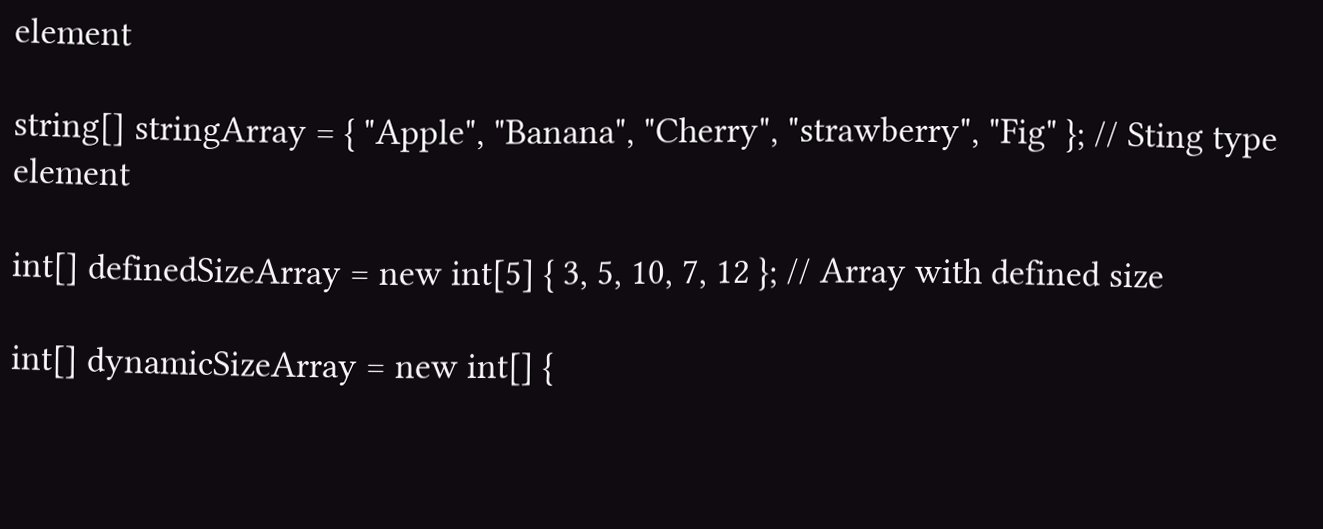element

string[] stringArray = { "Apple", "Banana", "Cherry", "strawberry", "Fig" }; // Sting type element

int[] definedSizeArray = new int[5] { 3, 5, 10, 7, 12 }; // Array with defined size

int[] dynamicSizeArray = new int[] {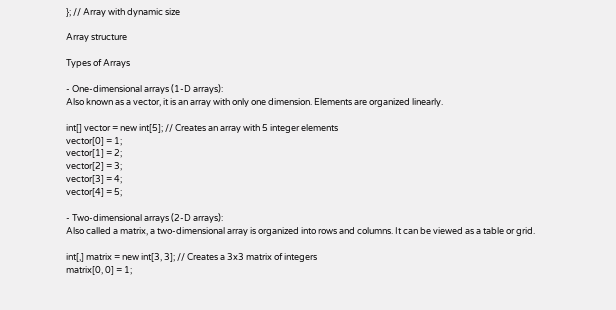}; // Array with dynamic size

Array structure

Types of Arrays

- One-dimensional arrays (1-D arrays):
Also known as a vector, it is an array with only one dimension. Elements are organized linearly.

int[] vector = new int[5]; // Creates an array with 5 integer elements
vector[0] = 1;
vector[1] = 2;
vector[2] = 3;
vector[3] = 4;
vector[4] = 5;

- Two-dimensional arrays (2-D arrays):
Also called a matrix, a two-dimensional array is organized into rows and columns. It can be viewed as a table or grid.

int[,] matrix = new int[3, 3]; // Creates a 3x3 matrix of integers
matrix[0, 0] = 1;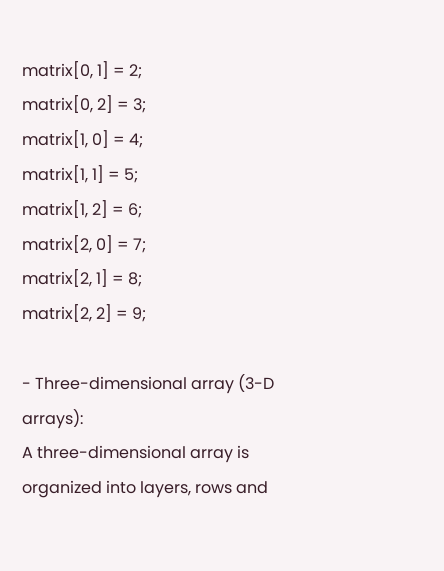matrix[0, 1] = 2;
matrix[0, 2] = 3;
matrix[1, 0] = 4;
matrix[1, 1] = 5;
matrix[1, 2] = 6;
matrix[2, 0] = 7;
matrix[2, 1] = 8;
matrix[2, 2] = 9;

- Three-dimensional array (3-D arrays):
A three-dimensional array is organized into layers, rows and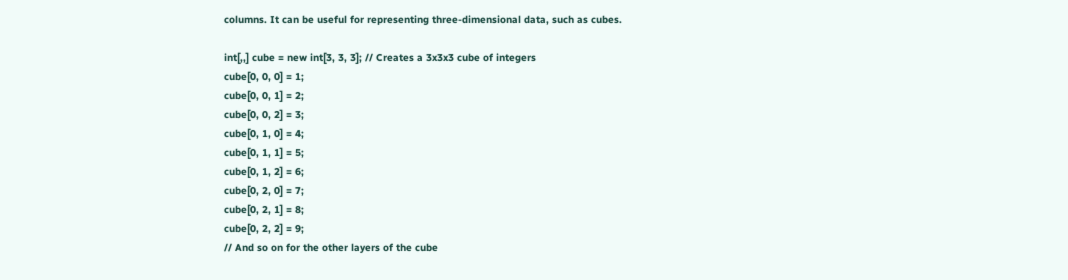columns. It can be useful for representing three-dimensional data, such as cubes.

int[,,] cube = new int[3, 3, 3]; // Creates a 3x3x3 cube of integers
cube[0, 0, 0] = 1;
cube[0, 0, 1] = 2;
cube[0, 0, 2] = 3;
cube[0, 1, 0] = 4;
cube[0, 1, 1] = 5;
cube[0, 1, 2] = 6;
cube[0, 2, 0] = 7;
cube[0, 2, 1] = 8;
cube[0, 2, 2] = 9;
// And so on for the other layers of the cube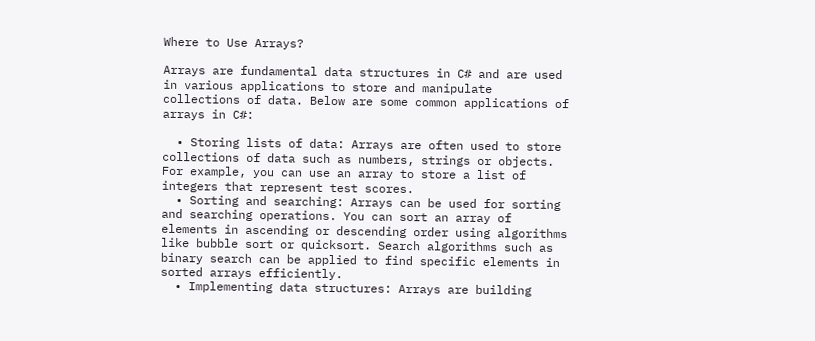Where to Use Arrays?

Arrays are fundamental data structures in C# and are used in various applications to store and manipulate collections of data. Below are some common applications of arrays in C#:

  • Storing lists of data: Arrays are often used to store collections of data such as numbers, strings or objects. For example, you can use an array to store a list of integers that represent test scores.
  • Sorting and searching: Arrays can be used for sorting and searching operations. You can sort an array of elements in ascending or descending order using algorithms like bubble sort or quicksort. Search algorithms such as binary search can be applied to find specific elements in sorted arrays efficiently.
  • Implementing data structures: Arrays are building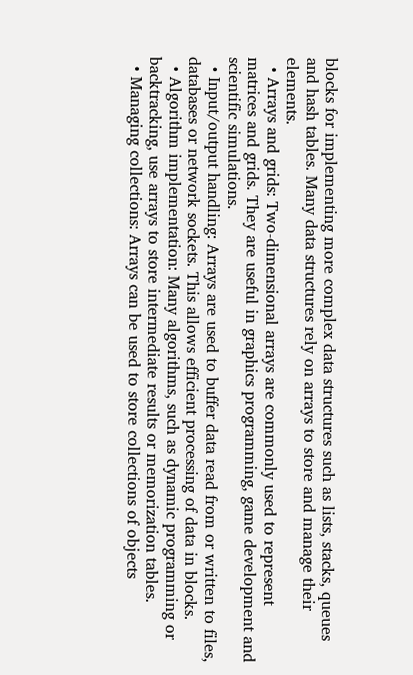blocks for implementing more complex data structures such as lists, stacks, queues and hash tables. Many data structures rely on arrays to store and manage their elements.
  • Arrays and grids: Two-dimensional arrays are commonly used to represent matrices and grids. They are useful in graphics programming, game development and scientific simulations.
  • Input/output handling: Arrays are used to buffer data read from or written to files, databases or network sockets. This allows efficient processing of data in blocks.
  • Algorithm implementation: Many algorithms, such as dynamic programming or backtracking, use arrays to store intermediate results or memorization tables.
  • Managing collections: Arrays can be used to store collections of objects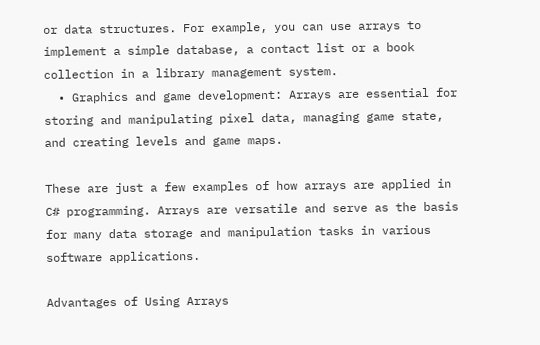or data structures. For example, you can use arrays to implement a simple database, a contact list or a book collection in a library management system.
  • Graphics and game development: Arrays are essential for storing and manipulating pixel data, managing game state, and creating levels and game maps.

These are just a few examples of how arrays are applied in C# programming. Arrays are versatile and serve as the basis for many data storage and manipulation tasks in various software applications.

Advantages of Using Arrays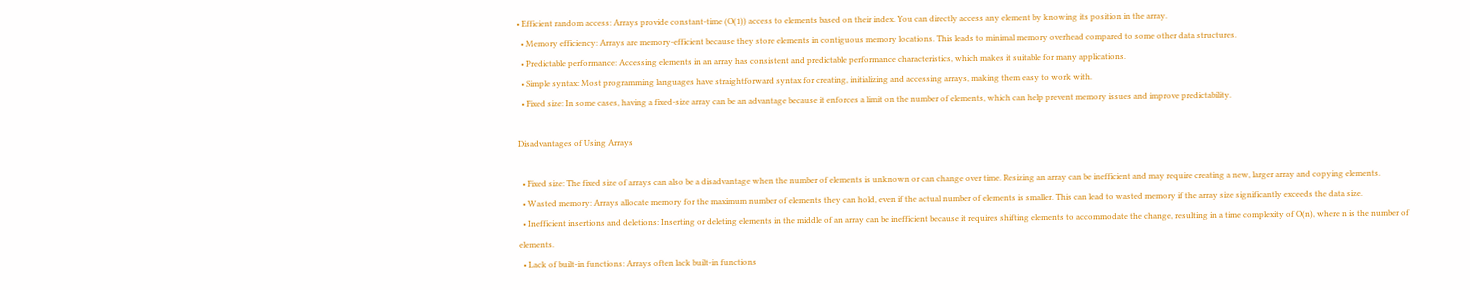• Efficient random access: Arrays provide constant-time (O(1)) access to elements based on their index. You can directly access any element by knowing its position in the array.
  • Memory efficiency: Arrays are memory-efficient because they store elements in contiguous memory locations. This leads to minimal memory overhead compared to some other data structures.
  • Predictable performance: Accessing elements in an array has consistent and predictable performance characteristics, which makes it suitable for many applications.
  • Simple syntax: Most programming languages have straightforward syntax for creating, initializing and accessing arrays, making them easy to work with.
  • Fixed size: In some cases, having a fixed-size array can be an advantage because it enforces a limit on the number of elements, which can help prevent memory issues and improve predictability.

Disadvantages of Using Arrays

  • Fixed size: The fixed size of arrays can also be a disadvantage when the number of elements is unknown or can change over time. Resizing an array can be inefficient and may require creating a new, larger array and copying elements.
  • Wasted memory: Arrays allocate memory for the maximum number of elements they can hold, even if the actual number of elements is smaller. This can lead to wasted memory if the array size significantly exceeds the data size.
  • Inefficient insertions and deletions: Inserting or deleting elements in the middle of an array can be inefficient because it requires shifting elements to accommodate the change, resulting in a time complexity of O(n), where n is the number of elements.
  • Lack of built-in functions: Arrays often lack built-in functions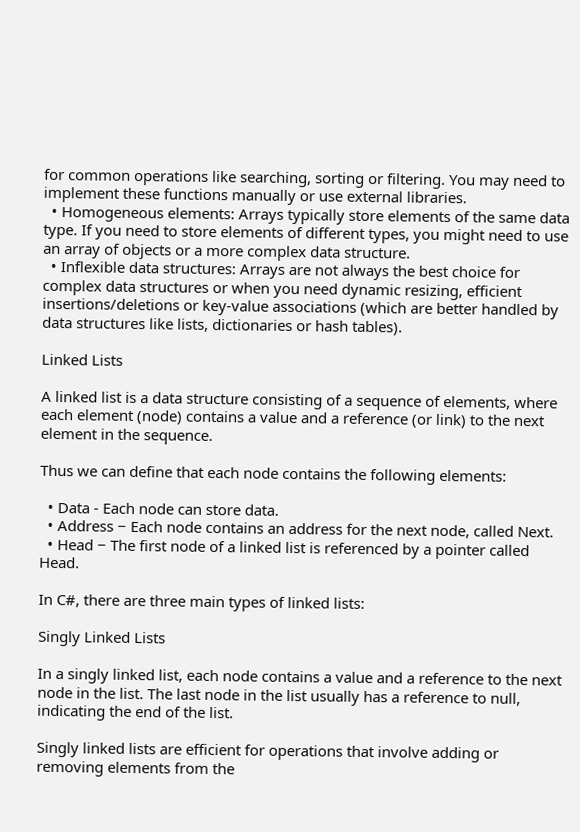for common operations like searching, sorting or filtering. You may need to implement these functions manually or use external libraries.
  • Homogeneous elements: Arrays typically store elements of the same data type. If you need to store elements of different types, you might need to use an array of objects or a more complex data structure.
  • Inflexible data structures: Arrays are not always the best choice for complex data structures or when you need dynamic resizing, efficient insertions/deletions or key-value associations (which are better handled by data structures like lists, dictionaries or hash tables).

Linked Lists

A linked list is a data structure consisting of a sequence of elements, where each element (node) contains a value and a reference (or link) to the next element in the sequence.

Thus we can define that each node contains the following elements:

  • Data - Each node can store data.
  • Address − Each node contains an address for the next node, called Next.
  • Head − The first node of a linked list is referenced by a pointer called Head.

In C#, there are three main types of linked lists:

Singly Linked Lists

In a singly linked list, each node contains a value and a reference to the next node in the list. The last node in the list usually has a reference to null, indicating the end of the list.

Singly linked lists are efficient for operations that involve adding or removing elements from the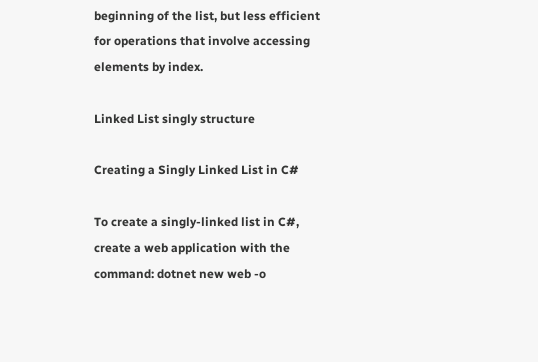beginning of the list, but less efficient for operations that involve accessing elements by index.

Linked List singly structure

Creating a Singly Linked List in C#

To create a singly-linked list in C#, create a web application with the command: dotnet new web -o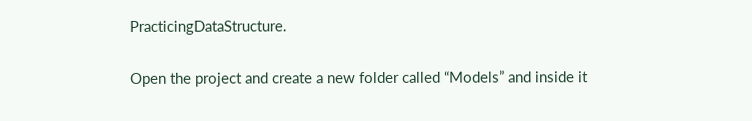PracticingDataStructure.

Open the project and create a new folder called “Models” and inside it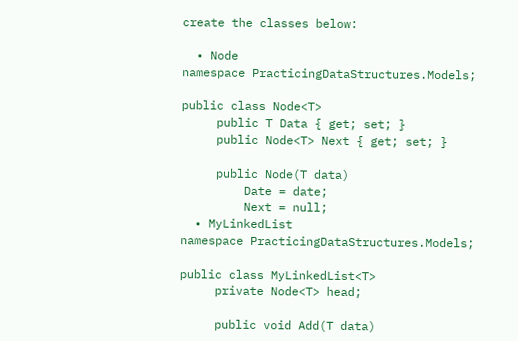create the classes below:

  • Node
namespace PracticingDataStructures.Models;

public class Node<T>
     public T Data { get; set; }
     public Node<T> Next { get; set; }

     public Node(T data)
         Date = date;
         Next = null;
  • MyLinkedList
namespace PracticingDataStructures.Models;

public class MyLinkedList<T>
     private Node<T> head;

     public void Add(T data)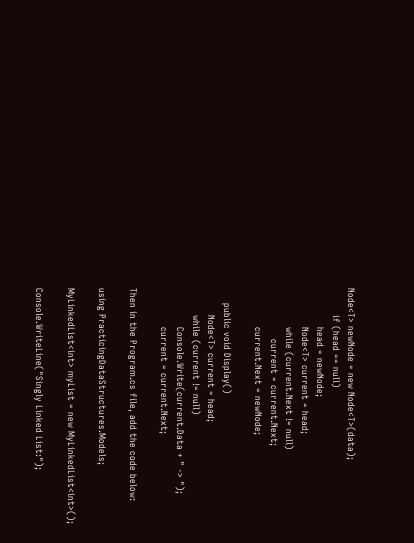Node<T> newNode = new Node<T>(data);
         if (head == null)
             head = newNode;
             Node<T> current = head;
             while (current.Next != null)
                 current = current.Next;
             current.Next = newNode;

     public void Display()
         Node<T> current = head;
         while (current != null)
             Console.Write(current.Data + " -> ");
             current = current.Next;

Then in the Program.cs file, add the code below:

using PracticingDataStructures.Models;

MyLinkedList<int> myList = new MyLinkedList<int>();

Console.WriteLine("Singly Linked List:");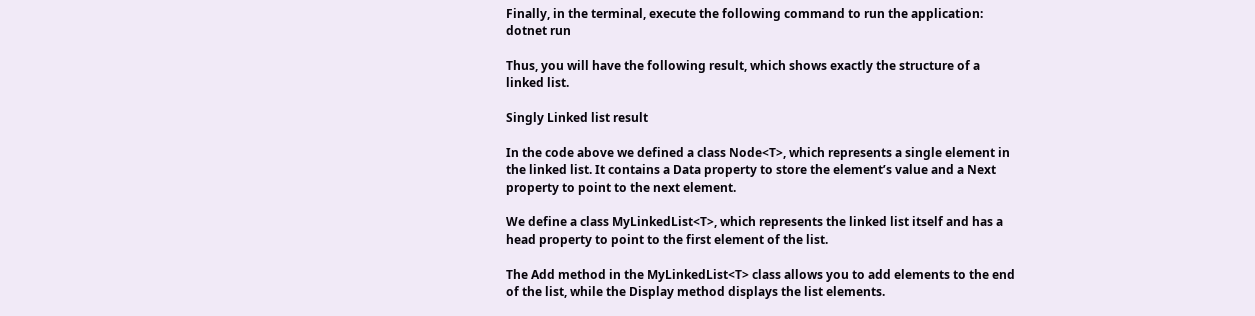Finally, in the terminal, execute the following command to run the application: dotnet run

Thus, you will have the following result, which shows exactly the structure of a linked list.

Singly Linked list result

In the code above we defined a class Node<T>, which represents a single element in the linked list. It contains a Data property to store the element’s value and a Next property to point to the next element.

We define a class MyLinkedList<T>, which represents the linked list itself and has a head property to point to the first element of the list.

The Add method in the MyLinkedList<T> class allows you to add elements to the end of the list, while the Display method displays the list elements.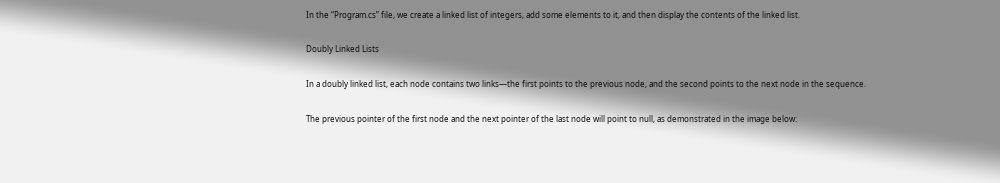In the “Program.cs” file, we create a linked list of integers, add some elements to it, and then display the contents of the linked list.

Doubly Linked Lists

In a doubly linked list, each node contains two links—the first points to the previous node, and the second points to the next node in the sequence.

The previous pointer of the first node and the next pointer of the last node will point to null, as demonstrated in the image below: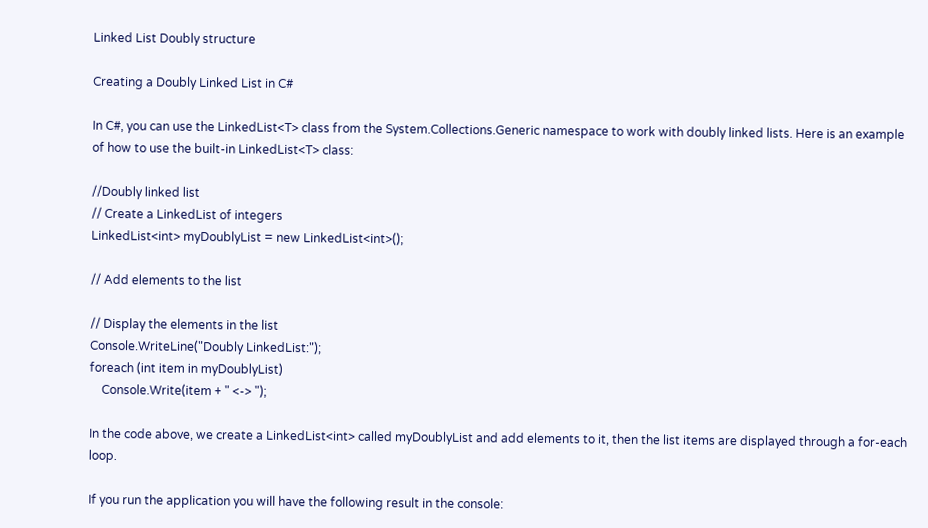Linked List Doubly structure

Creating a Doubly Linked List in C#

In C#, you can use the LinkedList<T> class from the System.Collections.Generic namespace to work with doubly linked lists. Here is an example of how to use the built-in LinkedList<T> class:

//Doubly linked list
// Create a LinkedList of integers
LinkedList<int> myDoublyList = new LinkedList<int>();

// Add elements to the list

// Display the elements in the list
Console.WriteLine("Doubly LinkedList:");
foreach (int item in myDoublyList)
    Console.Write(item + " <-> ");

In the code above, we create a LinkedList<int> called myDoublyList and add elements to it, then the list items are displayed through a for-each loop.

If you run the application you will have the following result in the console: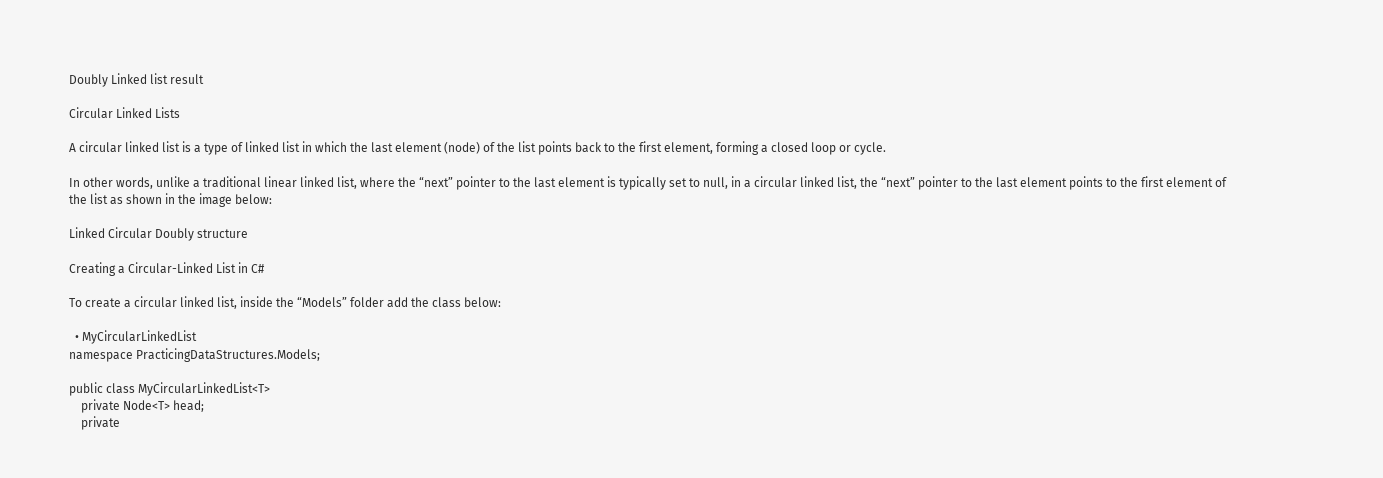Doubly Linked list result

Circular Linked Lists

A circular linked list is a type of linked list in which the last element (node) of the list points back to the first element, forming a closed loop or cycle.

In other words, unlike a traditional linear linked list, where the “next” pointer to the last element is typically set to null, in a circular linked list, the “next” pointer to the last element points to the first element of the list as shown in the image below:

Linked Circular Doubly structure

Creating a Circular-Linked List in C#

To create a circular linked list, inside the “Models” folder add the class below:

  • MyCircularLinkedList
namespace PracticingDataStructures.Models;

public class MyCircularLinkedList<T>
    private Node<T> head;
    private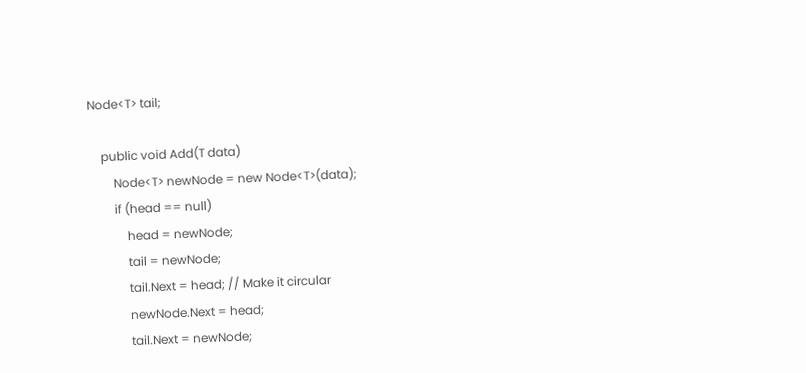Node<T> tail;

    public void Add(T data)
        Node<T> newNode = new Node<T>(data);
        if (head == null)
            head = newNode;
            tail = newNode;
            tail.Next = head; // Make it circular
            newNode.Next = head;
            tail.Next = newNode;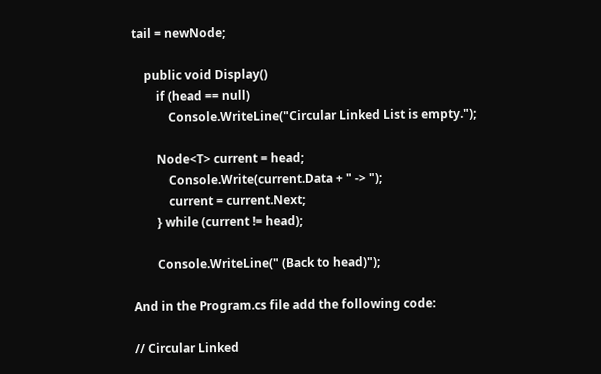tail = newNode;

    public void Display()
        if (head == null)
            Console.WriteLine("Circular Linked List is empty.");

        Node<T> current = head;
            Console.Write(current.Data + " -> ");
            current = current.Next;
        } while (current != head);

        Console.WriteLine(" (Back to head)");

And in the Program.cs file add the following code:

// Circular Linked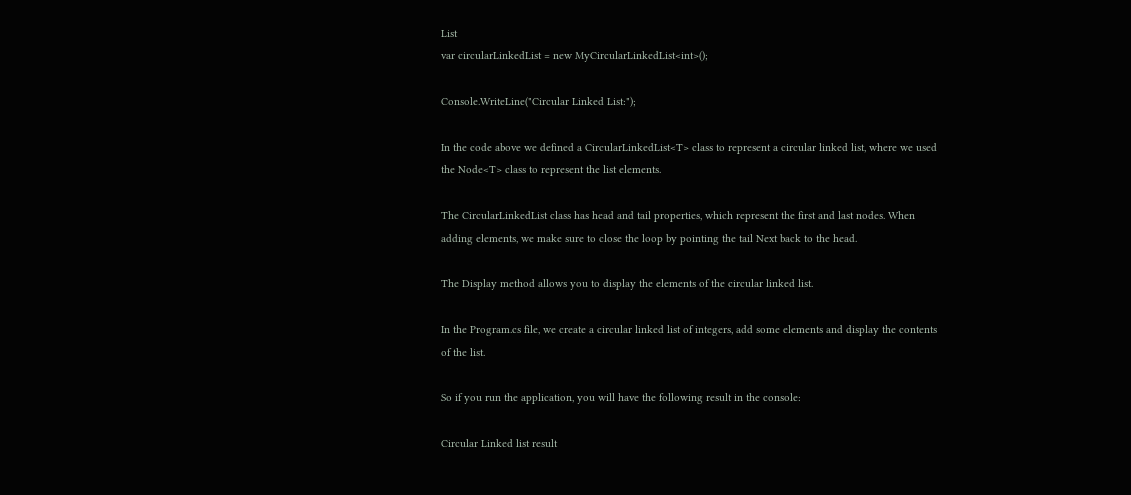List
var circularLinkedList = new MyCircularLinkedList<int>();

Console.WriteLine("Circular Linked List:");

In the code above we defined a CircularLinkedList<T> class to represent a circular linked list, where we used the Node<T> class to represent the list elements.

The CircularLinkedList class has head and tail properties, which represent the first and last nodes. When adding elements, we make sure to close the loop by pointing the tail Next back to the head.

The Display method allows you to display the elements of the circular linked list.

In the Program.cs file, we create a circular linked list of integers, add some elements and display the contents of the list.

So if you run the application, you will have the following result in the console:

Circular Linked list result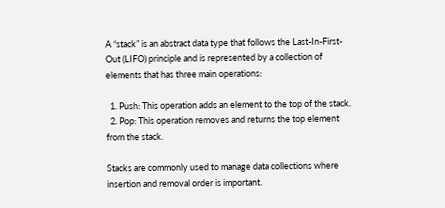A “stack” is an abstract data type that follows the Last-In-First-Out (LIFO) principle and is represented by a collection of elements that has three main operations:

  1. Push: This operation adds an element to the top of the stack.
  2. Pop: This operation removes and returns the top element from the stack.

Stacks are commonly used to manage data collections where insertion and removal order is important.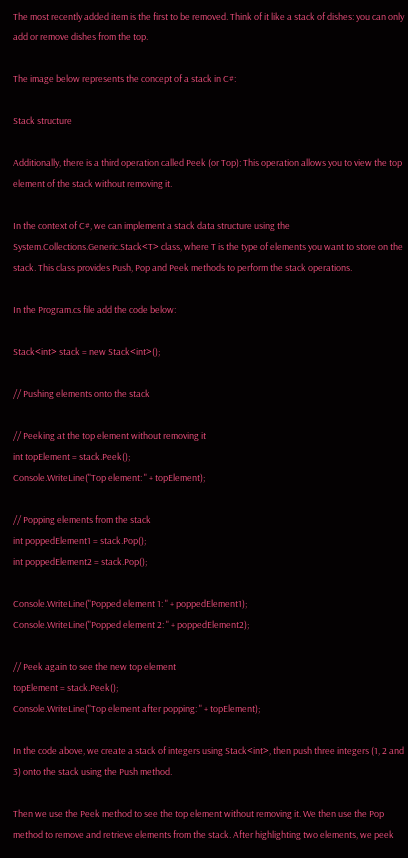The most recently added item is the first to be removed. Think of it like a stack of dishes: you can only add or remove dishes from the top.

The image below represents the concept of a stack in C#:

Stack structure

Additionally, there is a third operation called Peek (or Top): This operation allows you to view the top element of the stack without removing it.

In the context of C#, we can implement a stack data structure using the System.Collections.Generic.Stack<T> class, where T is the type of elements you want to store on the stack. This class provides Push, Pop and Peek methods to perform the stack operations.

In the Program.cs file add the code below:

Stack<int> stack = new Stack<int>();

// Pushing elements onto the stack

// Peeking at the top element without removing it
int topElement = stack.Peek();
Console.WriteLine("Top element: " + topElement);

// Popping elements from the stack
int poppedElement1 = stack.Pop();
int poppedElement2 = stack.Pop();

Console.WriteLine("Popped element 1: " + poppedElement1);
Console.WriteLine("Popped element 2: " + poppedElement2);

// Peek again to see the new top element
topElement = stack.Peek();
Console.WriteLine("Top element after popping: " + topElement);

In the code above, we create a stack of integers using Stack<int>, then push three integers (1, 2 and 3) onto the stack using the Push method.

Then we use the Peek method to see the top element without removing it. We then use the Pop method to remove and retrieve elements from the stack. After highlighting two elements, we peek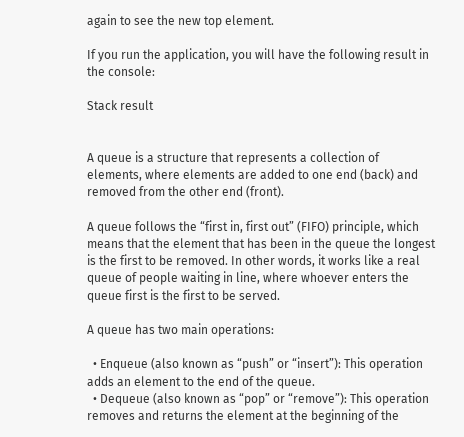again to see the new top element.

If you run the application, you will have the following result in the console:

Stack result


A queue is a structure that represents a collection of elements, where elements are added to one end (back) and removed from the other end (front).

A queue follows the “first in, first out” (FIFO) principle, which means that the element that has been in the queue the longest is the first to be removed. In other words, it works like a real queue of people waiting in line, where whoever enters the queue first is the first to be served.

A queue has two main operations:

  • Enqueue (also known as “push” or “insert”): This operation adds an element to the end of the queue.
  • Dequeue (also known as “pop” or “remove”): This operation removes and returns the element at the beginning of the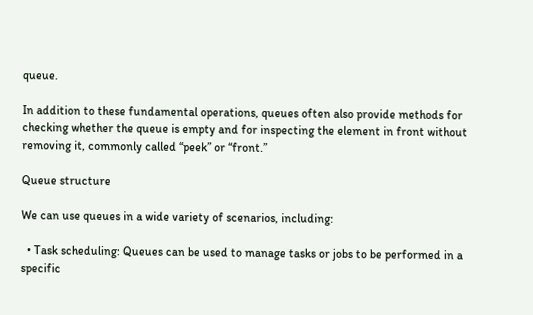queue.

In addition to these fundamental operations, queues often also provide methods for checking whether the queue is empty and for inspecting the element in front without removing it, commonly called “peek” or “front.”

Queue structure

We can use queues in a wide variety of scenarios, including:

  • Task scheduling: Queues can be used to manage tasks or jobs to be performed in a specific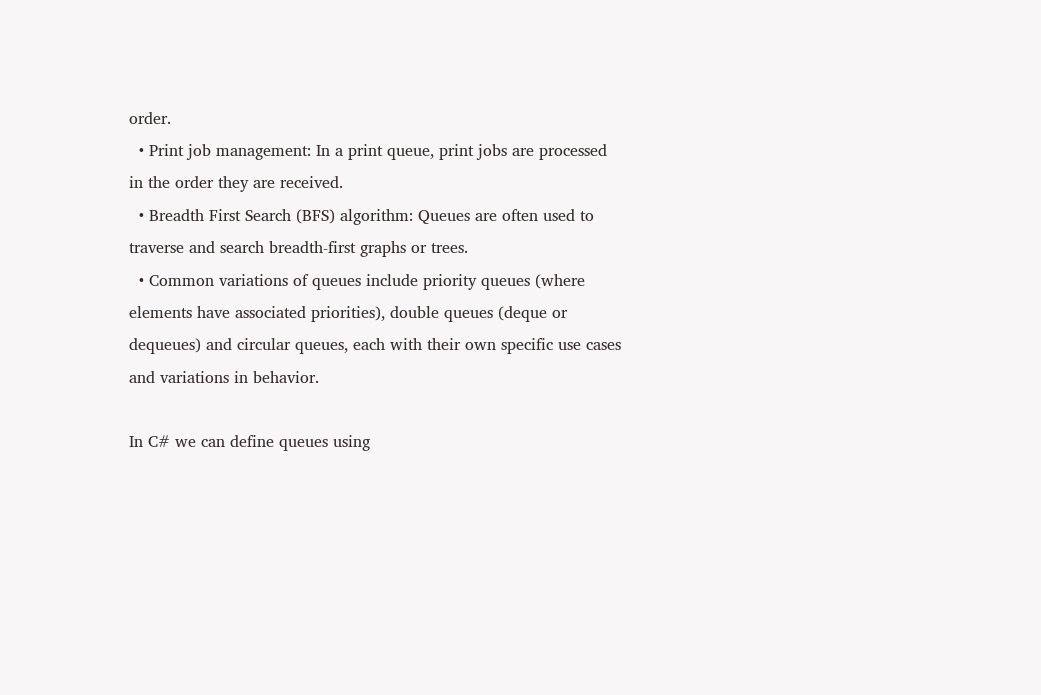order.
  • Print job management: In a print queue, print jobs are processed in the order they are received.
  • Breadth First Search (BFS) algorithm: Queues are often used to traverse and search breadth-first graphs or trees.
  • Common variations of queues include priority queues (where elements have associated priorities), double queues (deque or dequeues) and circular queues, each with their own specific use cases and variations in behavior.

In C# we can define queues using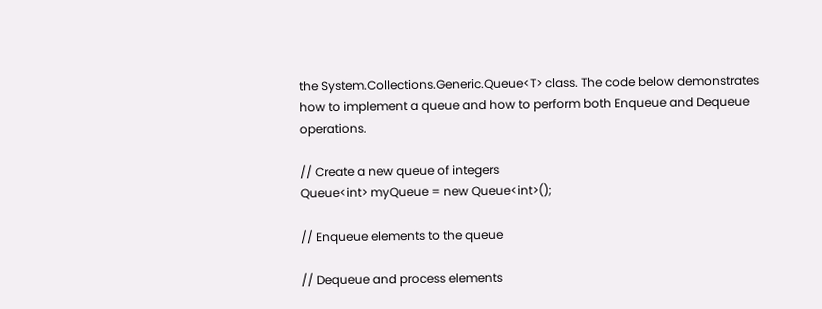the System.Collections.Generic.Queue<T> class. The code below demonstrates how to implement a queue and how to perform both Enqueue and Dequeue operations.

// Create a new queue of integers
Queue<int> myQueue = new Queue<int>();

// Enqueue elements to the queue

// Dequeue and process elements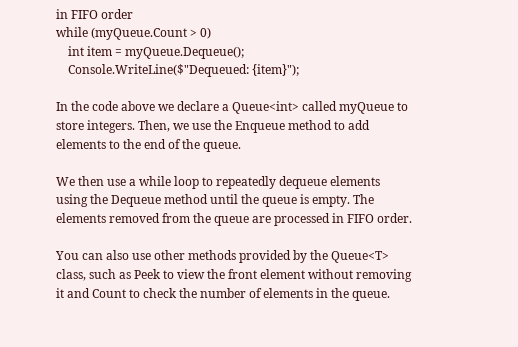in FIFO order
while (myQueue.Count > 0)
    int item = myQueue.Dequeue();
    Console.WriteLine($"Dequeued: {item}");

In the code above we declare a Queue<int> called myQueue to store integers. Then, we use the Enqueue method to add elements to the end of the queue.

We then use a while loop to repeatedly dequeue elements using the Dequeue method until the queue is empty. The elements removed from the queue are processed in FIFO order.

You can also use other methods provided by the Queue<T> class, such as Peek to view the front element without removing it and Count to check the number of elements in the queue.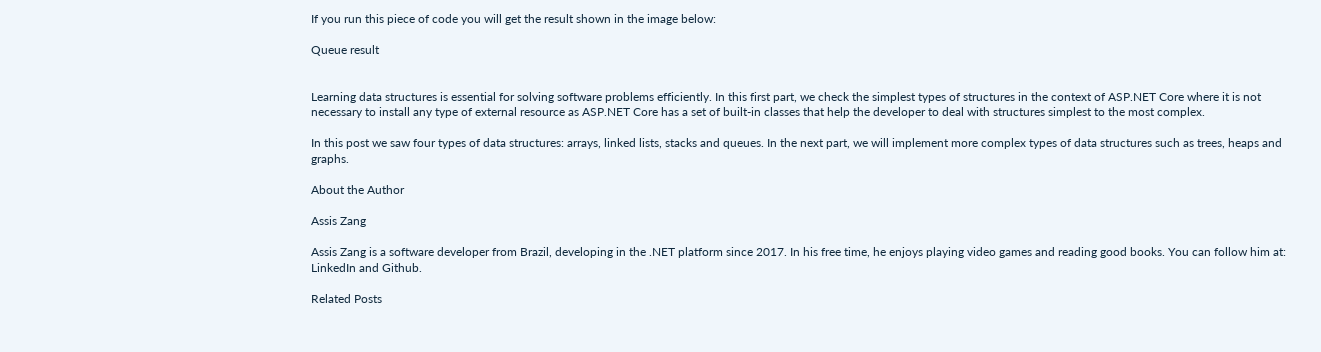If you run this piece of code you will get the result shown in the image below:

Queue result


Learning data structures is essential for solving software problems efficiently. In this first part, we check the simplest types of structures in the context of ASP.NET Core where it is not necessary to install any type of external resource as ASP.NET Core has a set of built-in classes that help the developer to deal with structures simplest to the most complex.

In this post we saw four types of data structures: arrays, linked lists, stacks and queues. In the next part, we will implement more complex types of data structures such as trees, heaps and graphs.

About the Author

Assis Zang

Assis Zang is a software developer from Brazil, developing in the .NET platform since 2017. In his free time, he enjoys playing video games and reading good books. You can follow him at: LinkedIn and Github.

Related Posts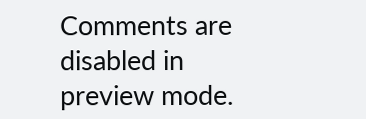Comments are disabled in preview mode.